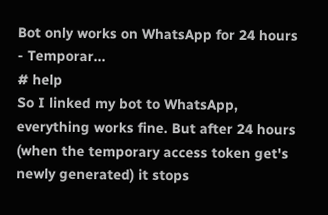Bot only works on WhatsApp for 24 hours - Temporar...
# help
So I linked my bot to WhatsApp, everything works fine. But after 24 hours (when the temporary access token get's newly generated) it stops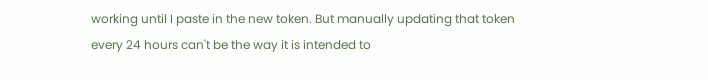working until I paste in the new token. But manually updating that token every 24 hours can't be the way it is intended to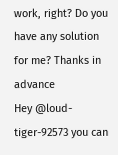work, right? Do you have any solution for me? Thanks in advance
Hey @loud-tiger-92573 you can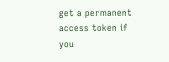get a permanent access token if you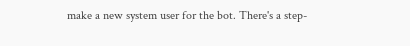make a new system user for the bot. There's a step-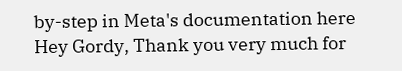by-step in Meta's documentation here
Hey Gordy, Thank you very much for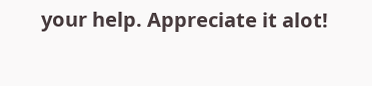your help. Appreciate it alot!